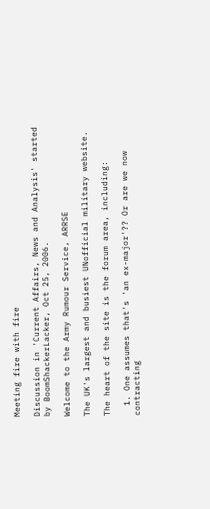Meeting fire with fire

Discussion in 'Current Affairs, News and Analysis' started by BoomShackerLacker, Oct 25, 2006.

Welcome to the Army Rumour Service, ARRSE

The UK's largest and busiest UNofficial military website.

The heart of the site is the forum area, including:

  1. One assumes that's 'an ex-major'?? Or are we now contracting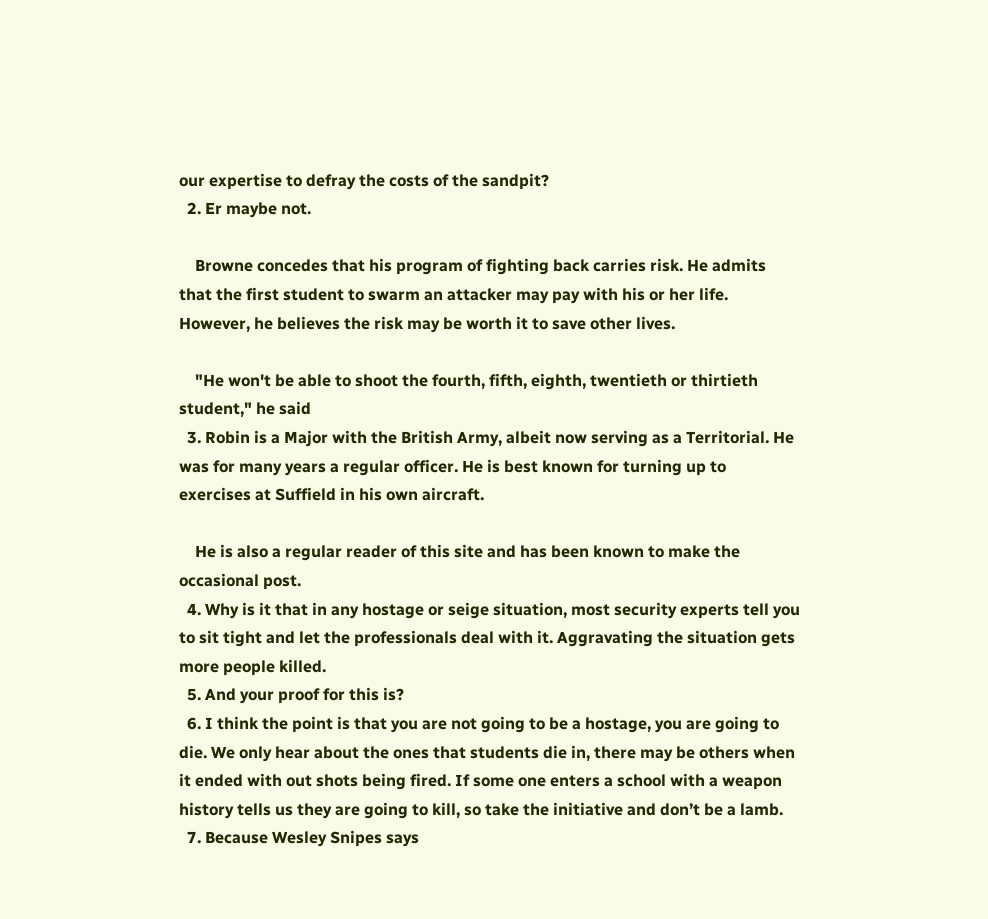our expertise to defray the costs of the sandpit?
  2. Er maybe not.

    Browne concedes that his program of fighting back carries risk. He admits that the first student to swarm an attacker may pay with his or her life. However, he believes the risk may be worth it to save other lives.

    "He won't be able to shoot the fourth, fifth, eighth, twentieth or thirtieth student," he said
  3. Robin is a Major with the British Army, albeit now serving as a Territorial. He was for many years a regular officer. He is best known for turning up to exercises at Suffield in his own aircraft.

    He is also a regular reader of this site and has been known to make the occasional post.
  4. Why is it that in any hostage or seige situation, most security experts tell you to sit tight and let the professionals deal with it. Aggravating the situation gets more people killed.
  5. And your proof for this is?
  6. I think the point is that you are not going to be a hostage, you are going to die. We only hear about the ones that students die in, there may be others when it ended with out shots being fired. If some one enters a school with a weapon history tells us they are going to kill, so take the initiative and don’t be a lamb.
  7. Because Wesley Snipes says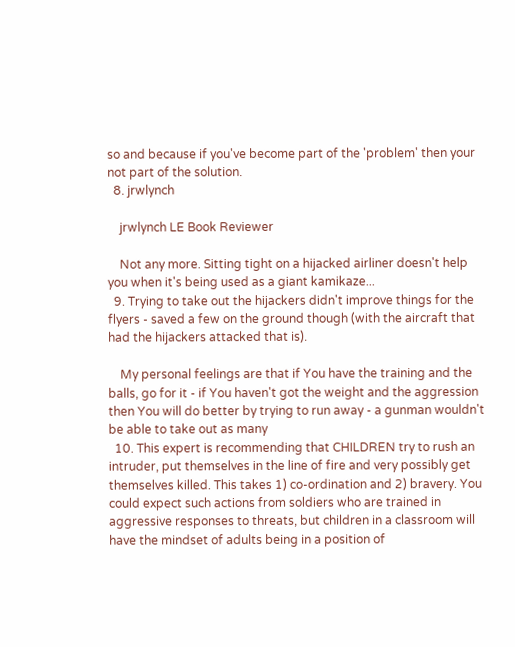so and because if you've become part of the 'problem' then your not part of the solution.
  8. jrwlynch

    jrwlynch LE Book Reviewer

    Not any more. Sitting tight on a hijacked airliner doesn't help you when it's being used as a giant kamikaze...
  9. Trying to take out the hijackers didn't improve things for the flyers - saved a few on the ground though (with the aircraft that had the hijackers attacked that is).

    My personal feelings are that if You have the training and the balls, go for it - if You haven't got the weight and the aggression then You will do better by trying to run away - a gunman wouldn't be able to take out as many
  10. This expert is recommending that CHILDREN try to rush an intruder, put themselves in the line of fire and very possibly get themselves killed. This takes 1) co-ordination and 2) bravery. You could expect such actions from soldiers who are trained in aggressive responses to threats, but children in a classroom will have the mindset of adults being in a position of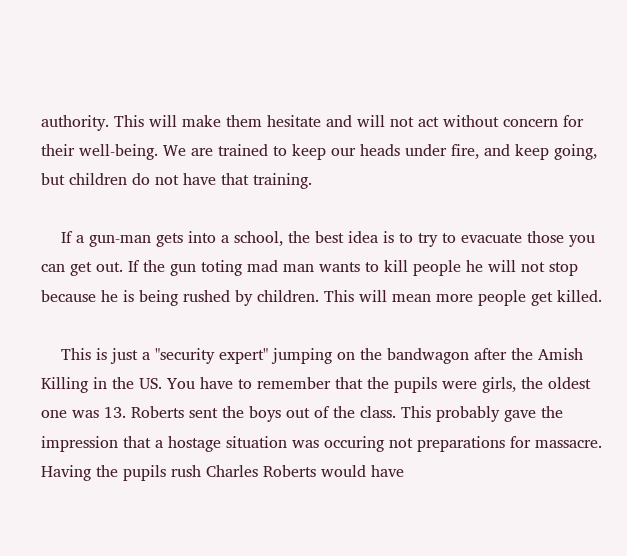authority. This will make them hesitate and will not act without concern for their well-being. We are trained to keep our heads under fire, and keep going, but children do not have that training.

    If a gun-man gets into a school, the best idea is to try to evacuate those you can get out. If the gun toting mad man wants to kill people he will not stop because he is being rushed by children. This will mean more people get killed.

    This is just a "security expert" jumping on the bandwagon after the Amish Killing in the US. You have to remember that the pupils were girls, the oldest one was 13. Roberts sent the boys out of the class. This probably gave the impression that a hostage situation was occuring not preparations for massacre. Having the pupils rush Charles Roberts would have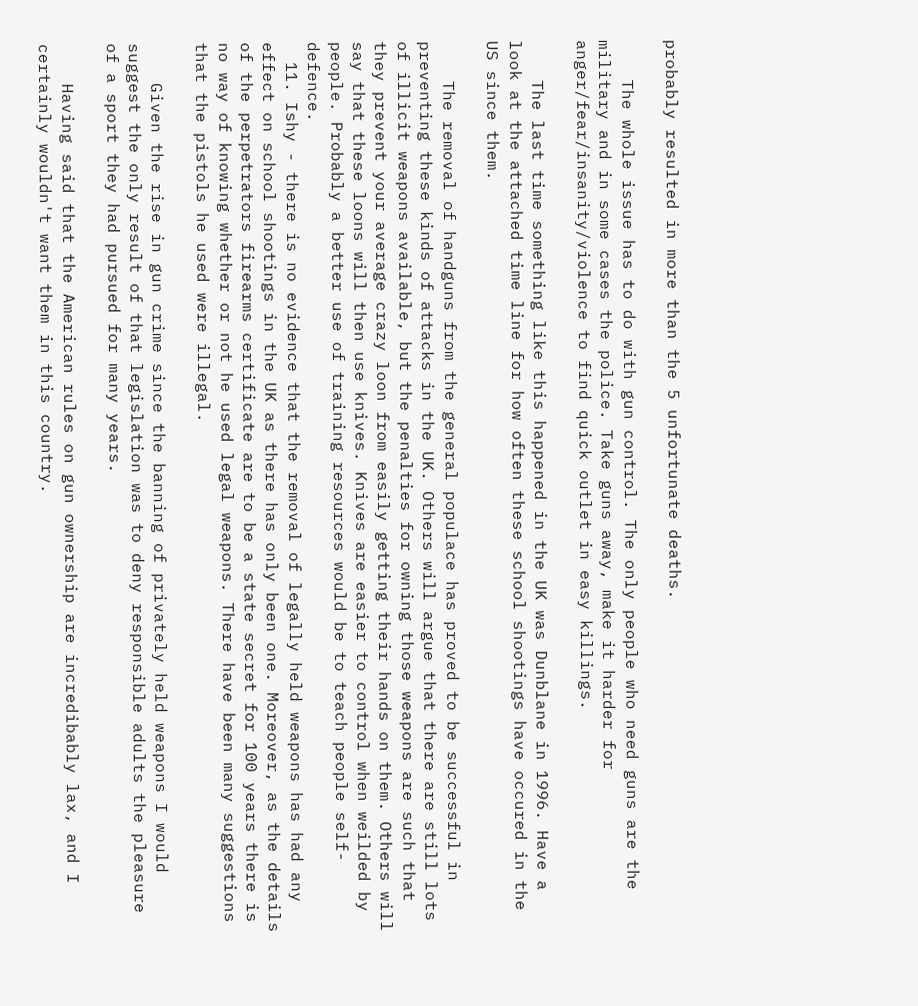probably resulted in more than the 5 unfortunate deaths.

    The whole issue has to do with gun control. The only people who need guns are the military and in some cases the police. Take guns away, make it harder for anger/fear/insanity/violence to find quick outlet in easy killings.

    The last time something like this happened in the UK was Dunblane in 1996. Have a look at the attached time line for how often these school shootings have occured in the US since them.

    The removal of handguns from the general populace has proved to be successful in preventing these kinds of attacks in the UK. Others will argue that there are still lots of illicit weapons available, but the penalties for owning those weapons are such that they prevent your average crazy loon from easily getting their hands on them. Others will say that these loons will then use knives. Knives are easier to control when weilded by people. Probably a better use of training resources would be to teach people self-defence.
  11. Ishy - there is no evidence that the removal of legally held weapons has had any effect on school shootings in the UK as there has only been one. Moreover, as the details of the perpetrators firearms certificate are to be a state secret for 100 years there is no way of knowing whether or not he used legal weapons. There have been many suggestions that the pistols he used were illegal.

    Given the rise in gun crime since the banning of privately held weapons I would suggest the only result of that legislation was to deny responsible adults the pleasure of a sport they had pursued for many years.

    Having said that the American rules on gun ownership are incredibably lax, and I certainly wouldn't want them in this country.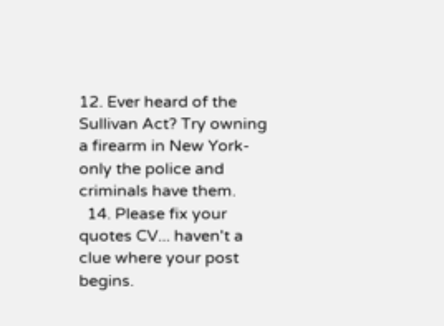12. Ever heard of the Sullivan Act? Try owning a firearm in New York- only the police and criminals have them.
  14. Please fix your quotes CV... haven't a clue where your post begins.